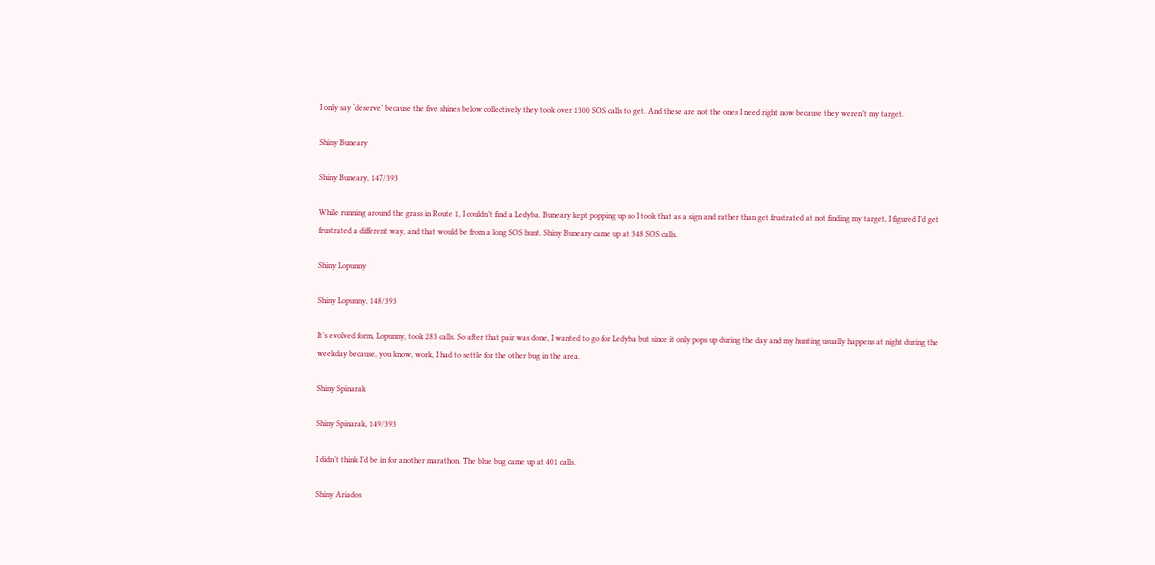I only say ‘deserve’ because the five shines below collectively they took over 1300 SOS calls to get. And these are not the ones I need right now because they weren’t my target.

Shiny Buneary

Shiny Buneary, 147/393

While running around the grass in Route 1, I couldn’t find a Ledyba. Buneary kept popping up so I took that as a sign and rather than get frustrated at not finding my target, I figured I’d get frustrated a different way, and that would be from a long SOS hunt. Shiny Buneary came up at 348 SOS calls.

Shiny Lopunny

Shiny Lopunny, 148/393

It’s evolved form, Lopunny, took 283 calls. So after that pair was done, I wanted to go for Ledyba but since it only pops up during the day and my hunting usually happens at night during the weekday because, you know, work, I had to settle for the other bug in the area.

Shiny Spinarak

Shiny Spinarak, 149/393

I didn’t think I’d be in for another marathon. The blue bug came up at 401 calls.

Shiny Ariados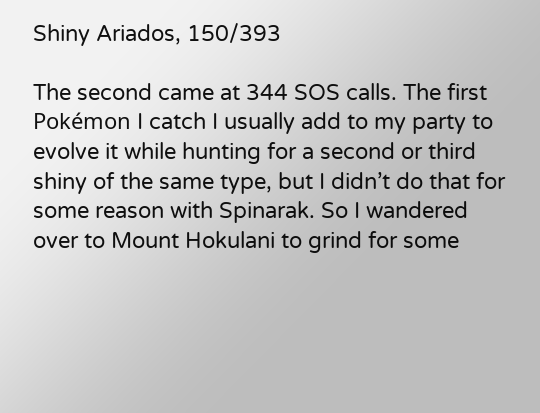Shiny Ariados, 150/393

The second came at 344 SOS calls. The first Pokémon I catch I usually add to my party to evolve it while hunting for a second or third shiny of the same type, but I didn’t do that for some reason with Spinarak. So I wandered over to Mount Hokulani to grind for some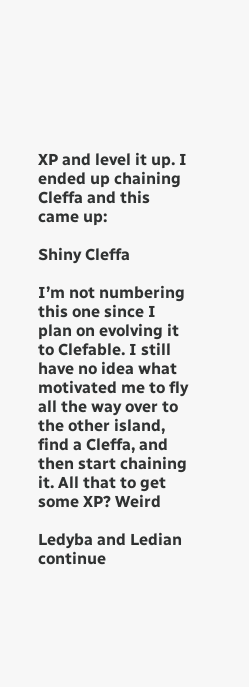XP and level it up. I ended up chaining Cleffa and this came up:

Shiny Cleffa

I’m not numbering this one since I plan on evolving it to Clefable. I still have no idea what motivated me to fly all the way over to the other island, find a Cleffa, and then start chaining it. All that to get some XP? Weird

Ledyba and Ledian continue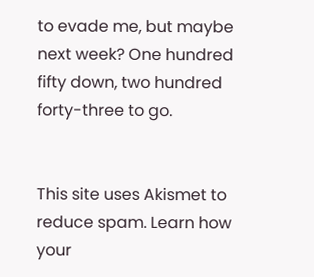to evade me, but maybe next week? One hundred fifty down, two hundred forty-three to go.


This site uses Akismet to reduce spam. Learn how your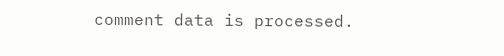comment data is processed.